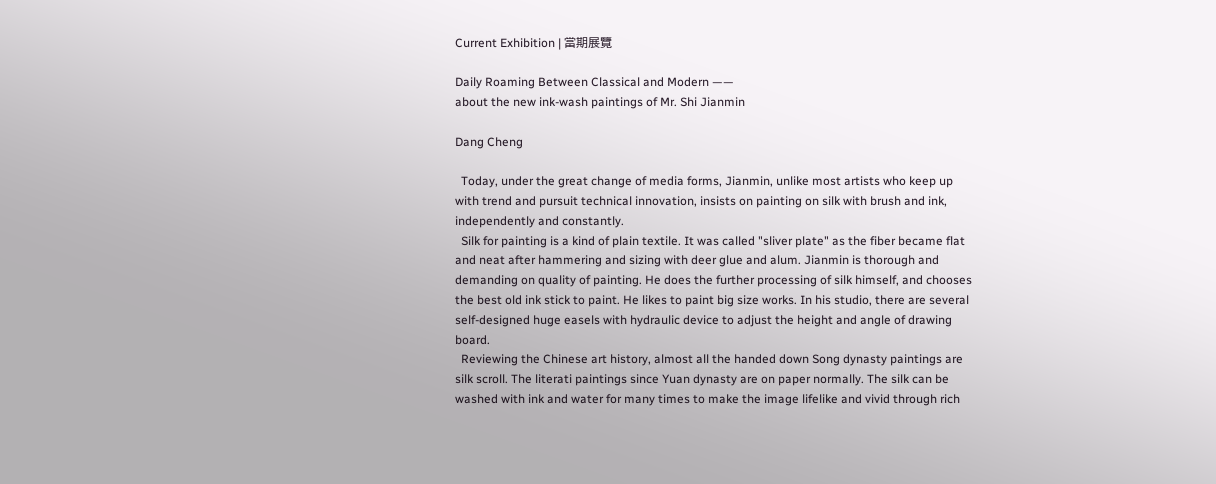Current Exhibition | 當期展覽

Daily Roaming Between Classical and Modern ——
about the new ink-wash paintings of Mr. Shi Jianmin

Dang Cheng

  Today, under the great change of media forms, Jianmin, unlike most artists who keep up with trend and pursuit technical innovation, insists on painting on silk with brush and ink, independently and constantly.
  Silk for painting is a kind of plain textile. It was called "sliver plate" as the fiber became flat and neat after hammering and sizing with deer glue and alum. Jianmin is thorough and demanding on quality of painting. He does the further processing of silk himself, and chooses the best old ink stick to paint. He likes to paint big size works. In his studio, there are several self-designed huge easels with hydraulic device to adjust the height and angle of drawing board.
  Reviewing the Chinese art history, almost all the handed down Song dynasty paintings are silk scroll. The literati paintings since Yuan dynasty are on paper normally. The silk can be washed with ink and water for many times to make the image lifelike and vivid through rich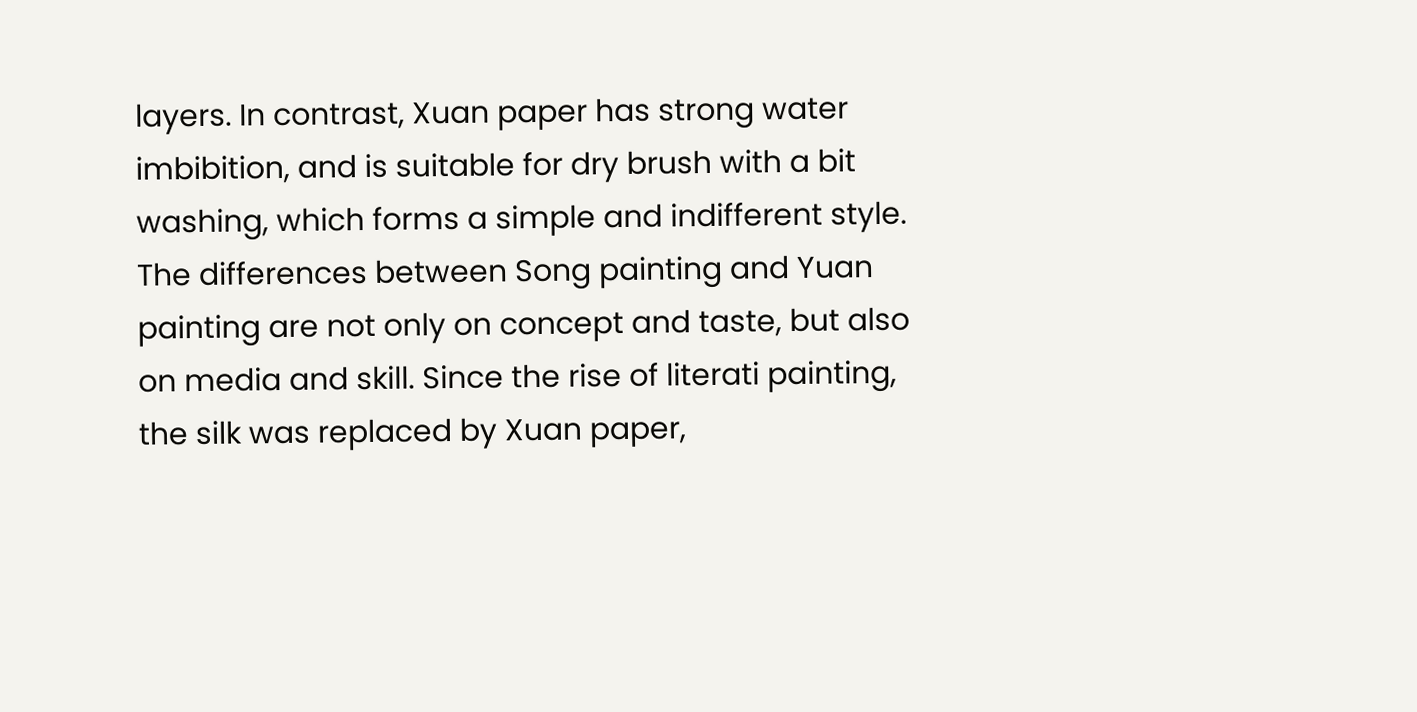layers. In contrast, Xuan paper has strong water imbibition, and is suitable for dry brush with a bit washing, which forms a simple and indifferent style. The differences between Song painting and Yuan painting are not only on concept and taste, but also on media and skill. Since the rise of literati painting, the silk was replaced by Xuan paper,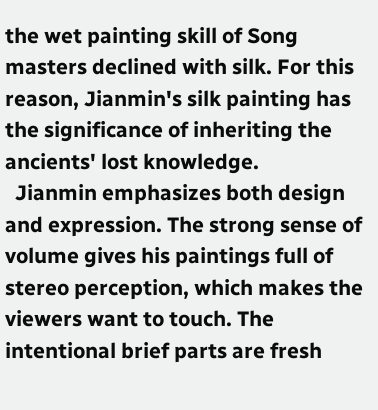the wet painting skill of Song masters declined with silk. For this reason, Jianmin's silk painting has the significance of inheriting the ancients' lost knowledge.
  Jianmin emphasizes both design and expression. The strong sense of volume gives his paintings full of stereo perception, which makes the viewers want to touch. The intentional brief parts are fresh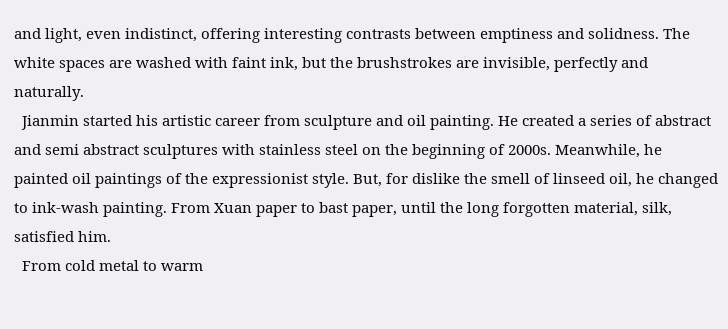and light, even indistinct, offering interesting contrasts between emptiness and solidness. The white spaces are washed with faint ink, but the brushstrokes are invisible, perfectly and naturally.
  Jianmin started his artistic career from sculpture and oil painting. He created a series of abstract and semi abstract sculptures with stainless steel on the beginning of 2000s. Meanwhile, he painted oil paintings of the expressionist style. But, for dislike the smell of linseed oil, he changed to ink-wash painting. From Xuan paper to bast paper, until the long forgotten material, silk, satisfied him.
  From cold metal to warm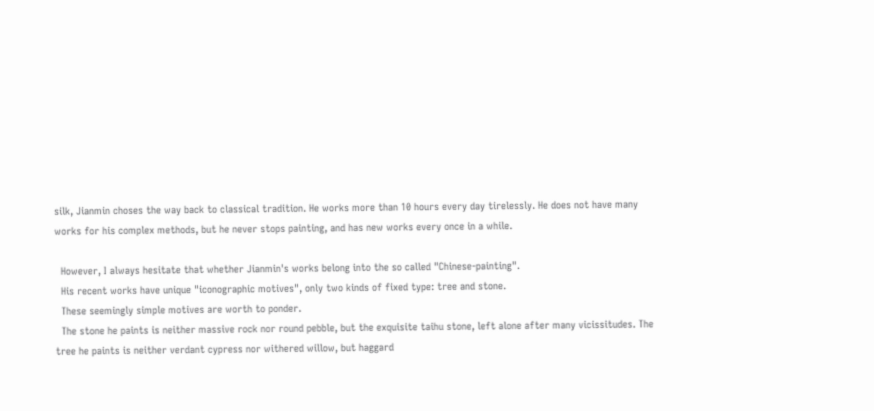silk, Jianmin choses the way back to classical tradition. He works more than 10 hours every day tirelessly. He does not have many works for his complex methods, but he never stops painting, and has new works every once in a while.

  However, I always hesitate that whether Jianmin's works belong into the so called "Chinese-painting".
  His recent works have unique "iconographic motives", only two kinds of fixed type: tree and stone.
  These seemingly simple motives are worth to ponder.
  The stone he paints is neither massive rock nor round pebble, but the exquisite taihu stone, left alone after many vicissitudes. The tree he paints is neither verdant cypress nor withered willow, but haggard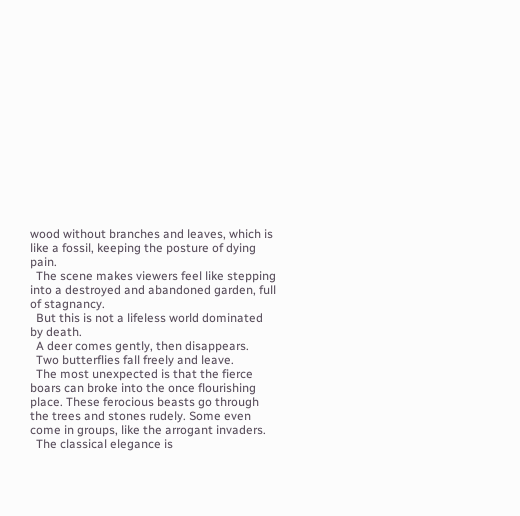wood without branches and leaves, which is like a fossil, keeping the posture of dying pain.
  The scene makes viewers feel like stepping into a destroyed and abandoned garden, full of stagnancy.
  But this is not a lifeless world dominated by death.
  A deer comes gently, then disappears.
  Two butterflies fall freely and leave.
  The most unexpected is that the fierce boars can broke into the once flourishing place. These ferocious beasts go through the trees and stones rudely. Some even come in groups, like the arrogant invaders.
  The classical elegance is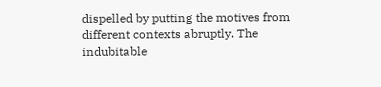dispelled by putting the motives from different contexts abruptly. The indubitable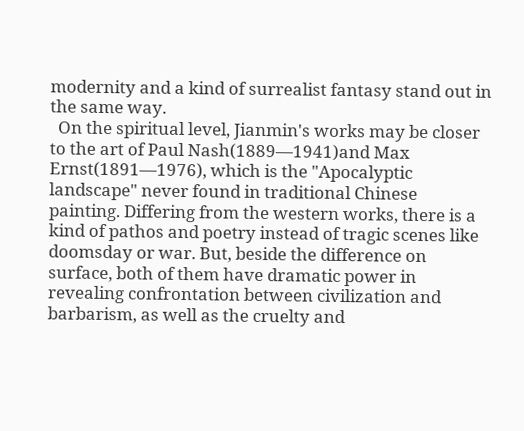modernity and a kind of surrealist fantasy stand out in the same way.
  On the spiritual level, Jianmin's works may be closer to the art of Paul Nash(1889—1941)and Max Ernst(1891—1976), which is the "Apocalyptic landscape" never found in traditional Chinese painting. Differing from the western works, there is a kind of pathos and poetry instead of tragic scenes like doomsday or war. But, beside the difference on surface, both of them have dramatic power in revealing confrontation between civilization and barbarism, as well as the cruelty and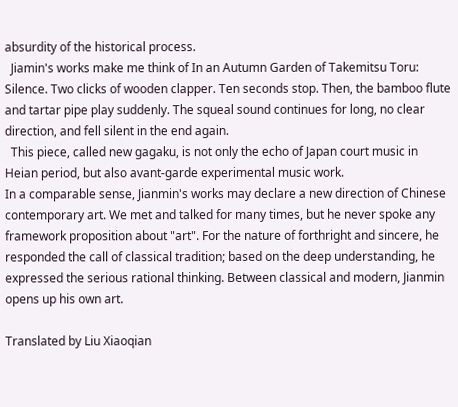absurdity of the historical process.
  Jiamin's works make me think of In an Autumn Garden of Takemitsu Toru: Silence. Two clicks of wooden clapper. Ten seconds stop. Then, the bamboo flute and tartar pipe play suddenly. The squeal sound continues for long, no clear direction, and fell silent in the end again.
  This piece, called new gagaku, is not only the echo of Japan court music in Heian period, but also avant-garde experimental music work.
In a comparable sense, Jianmin's works may declare a new direction of Chinese contemporary art. We met and talked for many times, but he never spoke any framework proposition about "art". For the nature of forthright and sincere, he responded the call of classical tradition; based on the deep understanding, he expressed the serious rational thinking. Between classical and modern, Jianmin opens up his own art.

Translated by Liu Xiaoqian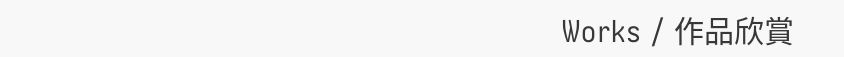Works / 作品欣賞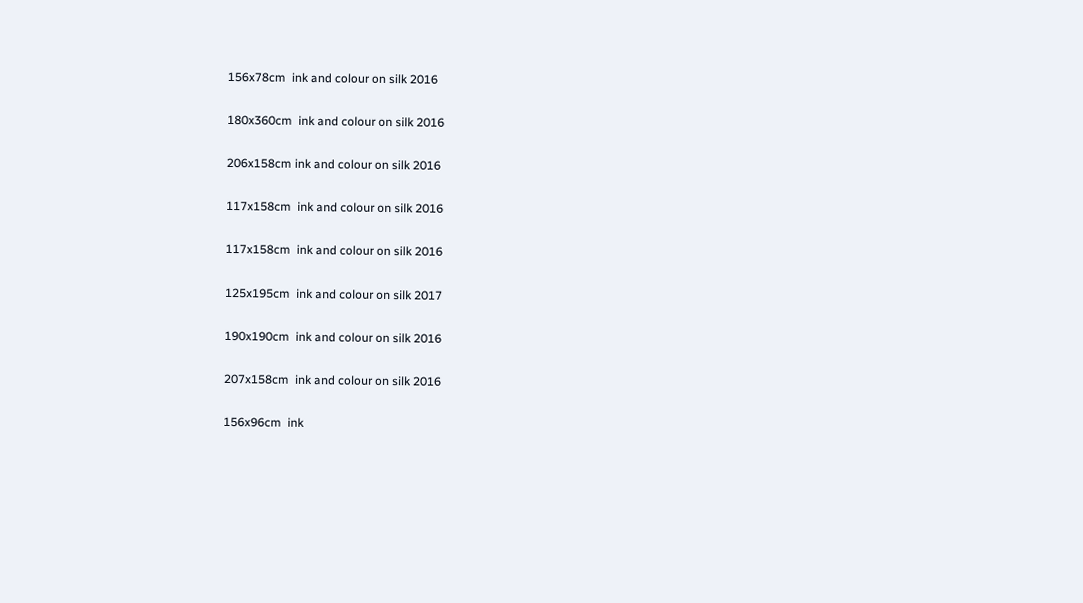156x78cm  ink and colour on silk 2016


180x360cm  ink and colour on silk 2016


206x158cm ink and colour on silk 2016


117x158cm  ink and colour on silk 2016


117x158cm  ink and colour on silk 2016


125x195cm  ink and colour on silk 2017


190x190cm  ink and colour on silk 2016


207x158cm  ink and colour on silk 2016


156x96cm  ink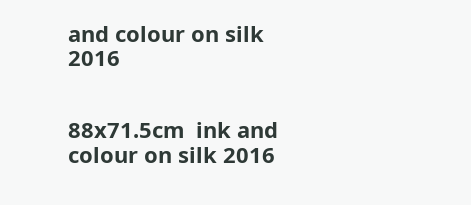and colour on silk 2016


88x71.5cm  ink and colour on silk 2016